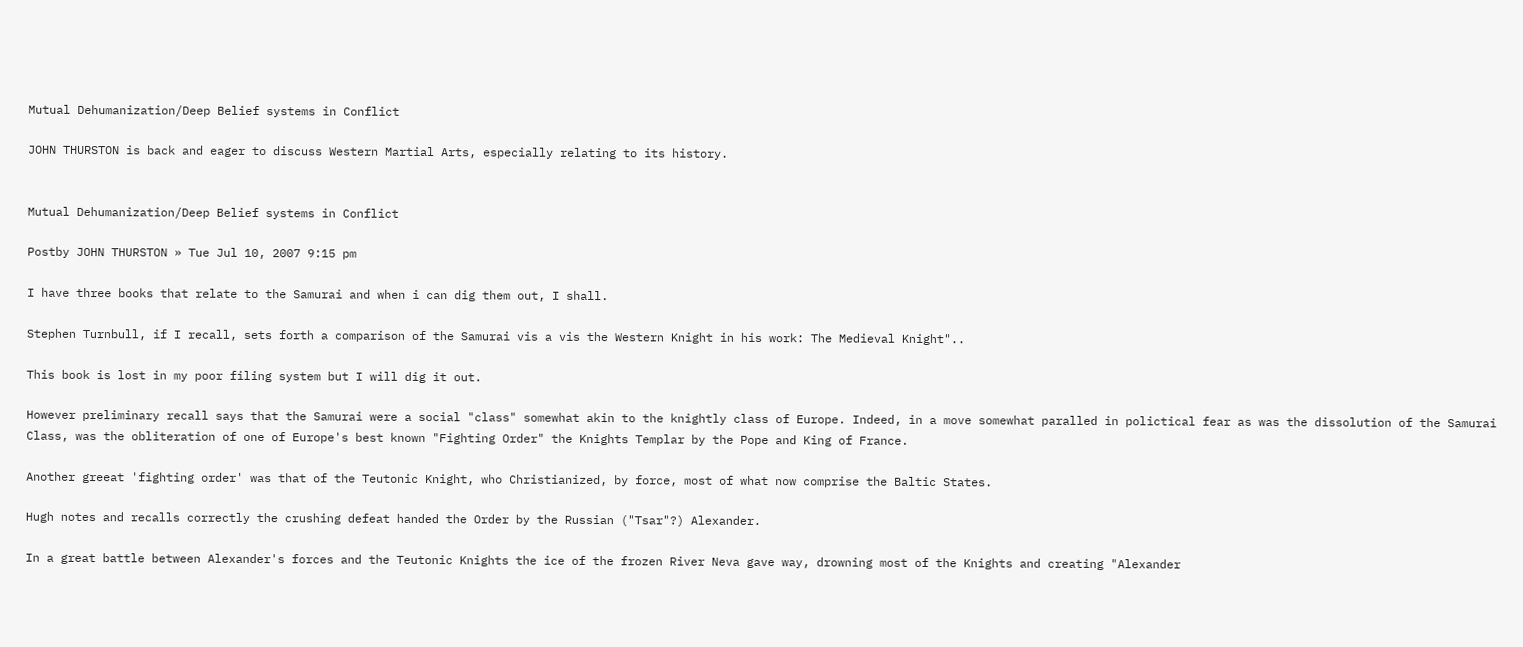Mutual Dehumanization/Deep Belief systems in Conflict

JOHN THURSTON is back and eager to discuss Western Martial Arts, especially relating to its history.


Mutual Dehumanization/Deep Belief systems in Conflict

Postby JOHN THURSTON » Tue Jul 10, 2007 9:15 pm

I have three books that relate to the Samurai and when i can dig them out, I shall.

Stephen Turnbull, if I recall, sets forth a comparison of the Samurai vis a vis the Western Knight in his work: The Medieval Knight"..

This book is lost in my poor filing system but I will dig it out.

However preliminary recall says that the Samurai were a social "class" somewhat akin to the knightly class of Europe. Indeed, in a move somewhat paralled in polictical fear as was the dissolution of the Samurai Class, was the obliteration of one of Europe's best known "Fighting Order" the Knights Templar by the Pope and King of France.

Another greeat 'fighting order' was that of the Teutonic Knight, who Christianized, by force, most of what now comprise the Baltic States.

Hugh notes and recalls correctly the crushing defeat handed the Order by the Russian ("Tsar"?) Alexander.

In a great battle between Alexander's forces and the Teutonic Knights the ice of the frozen River Neva gave way, drowning most of the Knights and creating "Alexander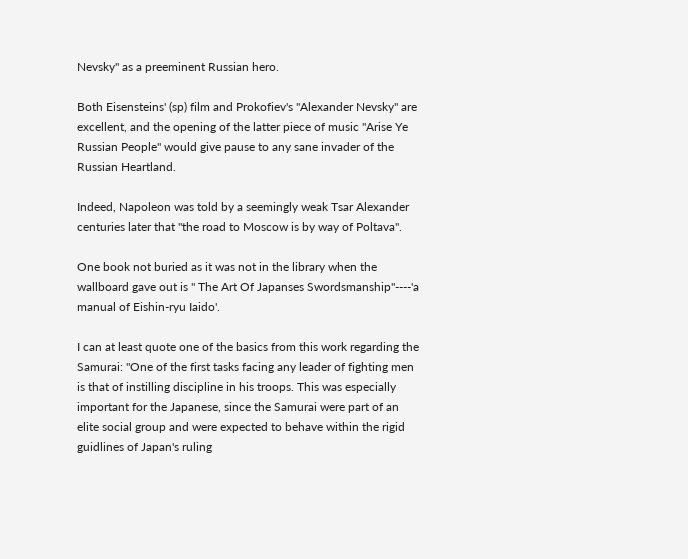Nevsky" as a preeminent Russian hero.

Both Eisensteins' (sp) film and Prokofiev's "Alexander Nevsky" are excellent, and the opening of the latter piece of music "Arise Ye Russian People" would give pause to any sane invader of the Russian Heartland.

Indeed, Napoleon was told by a seemingly weak Tsar Alexander centuries later that "the road to Moscow is by way of Poltava".

One book not buried as it was not in the library when the wallboard gave out is " The Art Of Japanses Swordsmanship"----'a manual of Eishin-ryu Iaido'.

I can at least quote one of the basics from this work regarding the Samurai: "One of the first tasks facing any leader of fighting men is that of instilling discipline in his troops. This was especially important for the Japanese, since the Samurai were part of an elite social group and were expected to behave within the rigid guidlines of Japan's ruling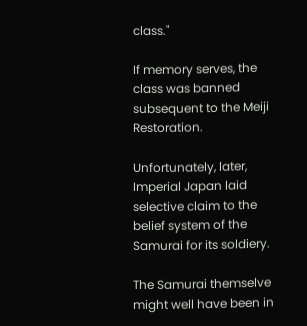class."

If memory serves, the class was banned subsequent to the Meiji Restoration.

Unfortunately, later, Imperial Japan laid selective claim to the belief system of the Samurai for its soldiery.

The Samurai themselve might well have been in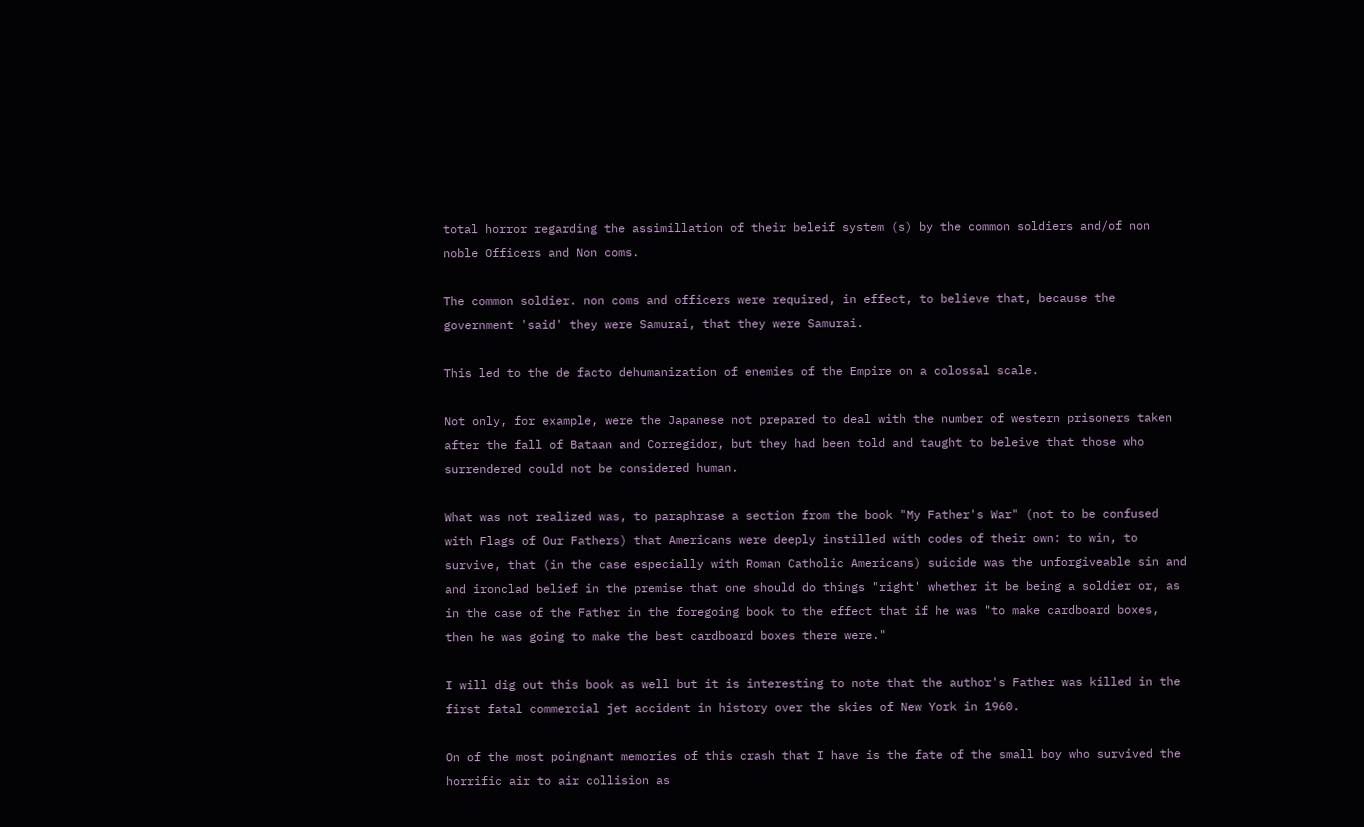total horror regarding the assimillation of their beleif system (s) by the common soldiers and/of non noble Officers and Non coms.

The common soldier. non coms and officers were required, in effect, to believe that, because the government 'said' they were Samurai, that they were Samurai.

This led to the de facto dehumanization of enemies of the Empire on a colossal scale.

Not only, for example, were the Japanese not prepared to deal with the number of western prisoners taken after the fall of Bataan and Corregidor, but they had been told and taught to beleive that those who surrendered could not be considered human.

What was not realized was, to paraphrase a section from the book "My Father's War" (not to be confused with Flags of Our Fathers) that Americans were deeply instilled with codes of their own: to win, to survive, that (in the case especially with Roman Catholic Americans) suicide was the unforgiveable sin and and ironclad belief in the premise that one should do things "right' whether it be being a soldier or, as in the case of the Father in the foregoing book to the effect that if he was "to make cardboard boxes, then he was going to make the best cardboard boxes there were."

I will dig out this book as well but it is interesting to note that the author's Father was killed in the first fatal commercial jet accident in history over the skies of New York in 1960.

On of the most poingnant memories of this crash that I have is the fate of the small boy who survived the horrific air to air collision as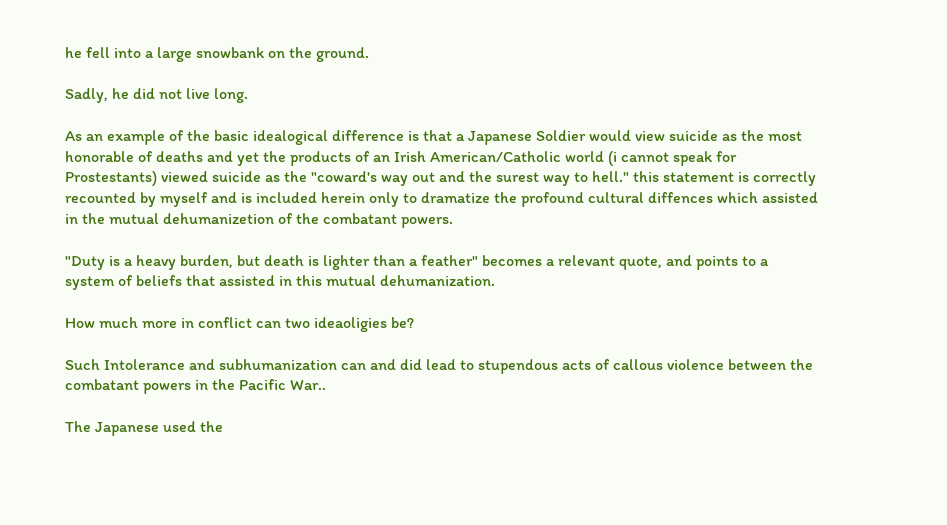he fell into a large snowbank on the ground.

Sadly, he did not live long.

As an example of the basic idealogical difference is that a Japanese Soldier would view suicide as the most honorable of deaths and yet the products of an Irish American/Catholic world (i cannot speak for Prostestants) viewed suicide as the "coward's way out and the surest way to hell." this statement is correctly recounted by myself and is included herein only to dramatize the profound cultural diffences which assisted in the mutual dehumanizetion of the combatant powers.

"Duty is a heavy burden, but death is lighter than a feather" becomes a relevant quote, and points to a system of beliefs that assisted in this mutual dehumanization.

How much more in conflict can two ideaoligies be?

Such Intolerance and subhumanization can and did lead to stupendous acts of callous violence between the combatant powers in the Pacific War..

The Japanese used the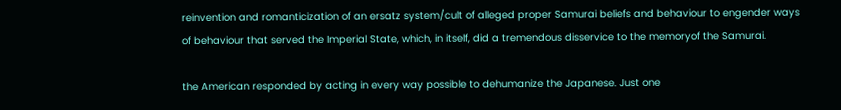reinvention and romanticization of an ersatz system/cult of alleged proper Samurai beliefs and behaviour to engender ways of behaviour that served the Imperial State, which, in itself, did a tremendous disservice to the memoryof the Samurai.

the American responded by acting in every way possible to dehumanize the Japanese. Just one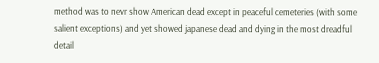method was to nevr show American dead except in peaceful cemeteries (with some salient exceptions) and yet showed japanese dead and dying in the most dreadful detail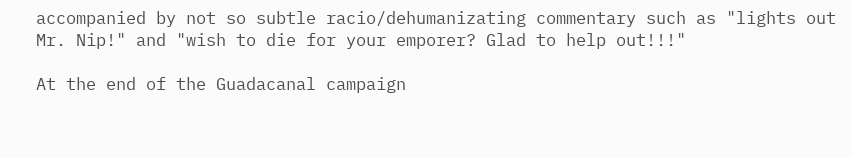accompanied by not so subtle racio/dehumanizating commentary such as "lights out Mr. Nip!" and "wish to die for your emporer? Glad to help out!!!"

At the end of the Guadacanal campaign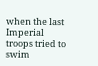when the last Imperial troops tried to swim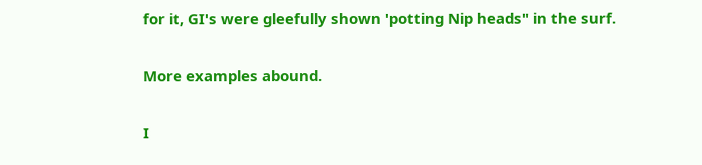for it, GI's were gleefully shown 'potting Nip heads" in the surf.

More examples abound.

I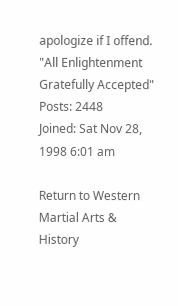apologize if I offend.
"All Enlightenment Gratefully Accepted"
Posts: 2448
Joined: Sat Nov 28, 1998 6:01 am

Return to Western Martial Arts & History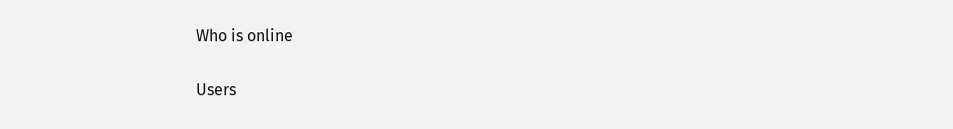Who is online

Users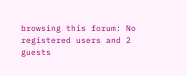browsing this forum: No registered users and 2 guests